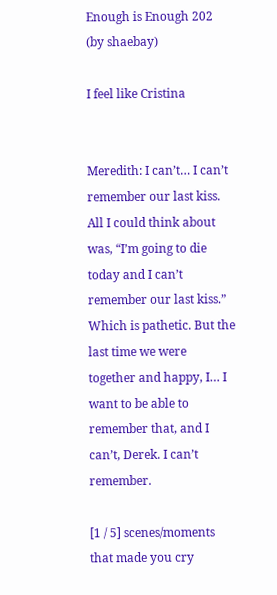Enough is Enough 202 (by shaebay)

I feel like Cristina


Meredith: I can’t… I can’t remember our last kiss. All I could think about was, “I’m going to die today and I can’t remember our last kiss.” Which is pathetic. But the last time we were together and happy, I… I want to be able to remember that, and I can’t, Derek. I can’t remember.

[1 / 5] scenes/moments that made you cry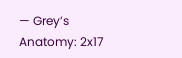— Grey’s Anatomy: 2x17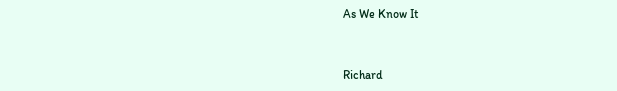As We Know It


Richard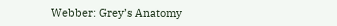Webber: Grey’s Anatomy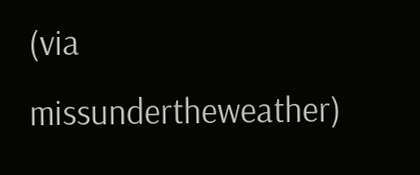(via missundertheweather)